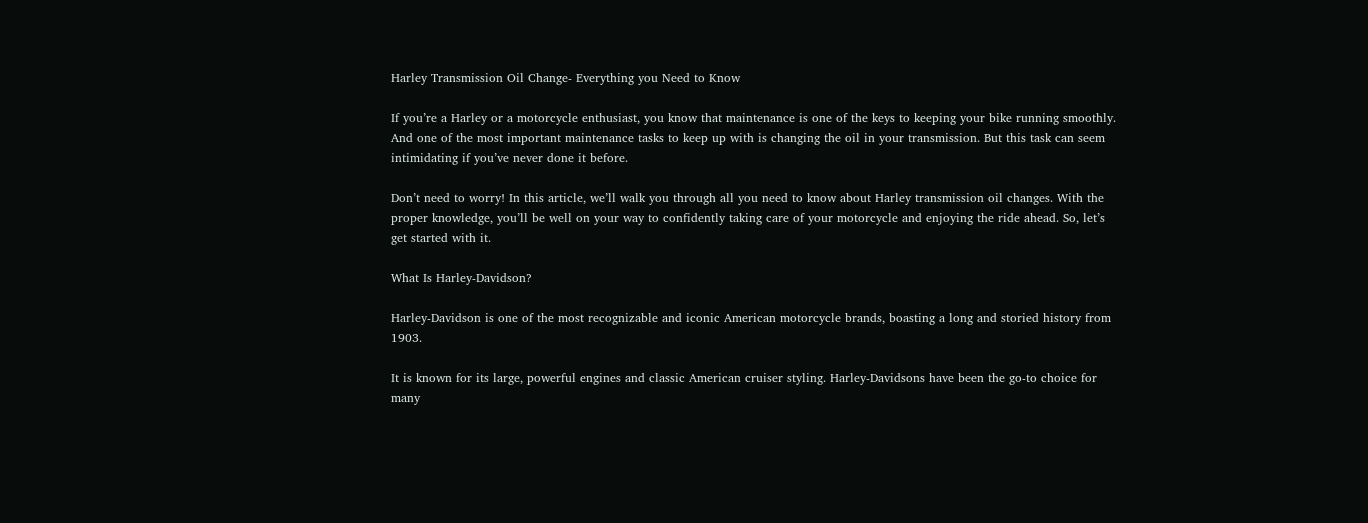Harley Transmission Oil Change- Everything you Need to Know

If you’re a Harley or a motorcycle enthusiast, you know that maintenance is one of the keys to keeping your bike running smoothly. And one of the most important maintenance tasks to keep up with is changing the oil in your transmission. But this task can seem intimidating if you’ve never done it before.

Don’t need to worry! In this article, we’ll walk you through all you need to know about Harley transmission oil changes. With the proper knowledge, you’ll be well on your way to confidently taking care of your motorcycle and enjoying the ride ahead. So, let’s get started with it.

What Is Harley-Davidson?

Harley-Davidson is one of the most recognizable and iconic American motorcycle brands, boasting a long and storied history from 1903.

It is known for its large, powerful engines and classic American cruiser styling. Harley-Davidsons have been the go-to choice for many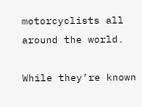motorcyclists all around the world.

While they’re known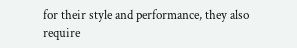for their style and performance, they also require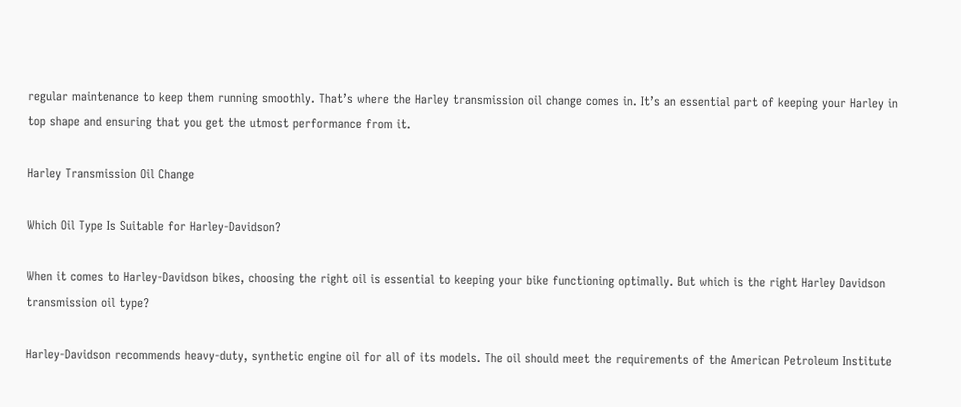regular maintenance to keep them running smoothly. That’s where the Harley transmission oil change comes in. It’s an essential part of keeping your Harley in top shape and ensuring that you get the utmost performance from it.

Harley Transmission Oil Change

Which Oil Type Is Suitable for Harley-Davidson?

When it comes to Harley-Davidson bikes, choosing the right oil is essential to keeping your bike functioning optimally. But which is the right Harley Davidson transmission oil type?

Harley-Davidson recommends heavy-duty, synthetic engine oil for all of its models. The oil should meet the requirements of the American Petroleum Institute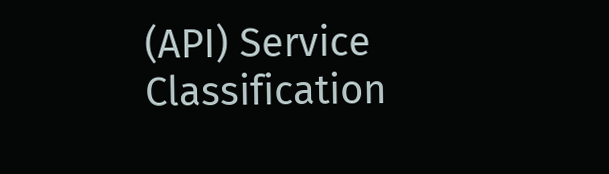(API) Service Classification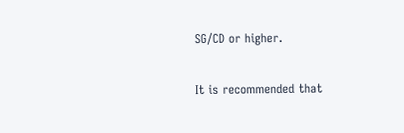SG/CD or higher.

It is recommended that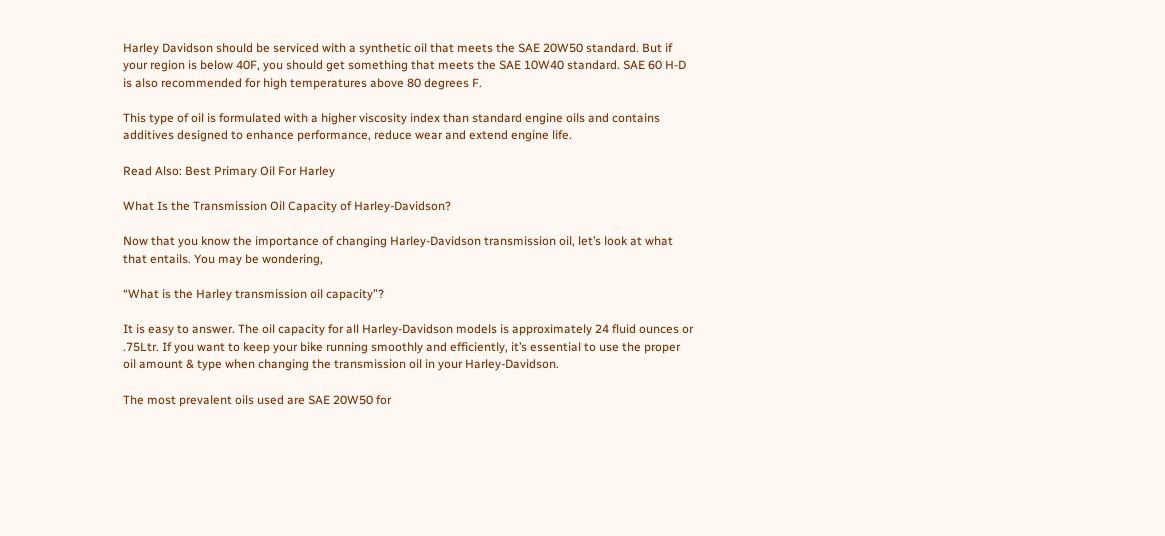Harley Davidson should be serviced with a synthetic oil that meets the SAE 20W50 standard. But if your region is below 40F, you should get something that meets the SAE 10W40 standard. SAE 60 H-D is also recommended for high temperatures above 80 degrees F.

This type of oil is formulated with a higher viscosity index than standard engine oils and contains additives designed to enhance performance, reduce wear and extend engine life.

Read Also: Best Primary Oil For Harley

What Is the Transmission Oil Capacity of Harley-Davidson?

Now that you know the importance of changing Harley-Davidson transmission oil, let’s look at what that entails. You may be wondering,

“What is the Harley transmission oil capacity”?

It is easy to answer. The oil capacity for all Harley-Davidson models is approximately 24 fluid ounces or .75Ltr. If you want to keep your bike running smoothly and efficiently, it’s essential to use the proper oil amount & type when changing the transmission oil in your Harley-Davidson.

The most prevalent oils used are SAE 20W50 for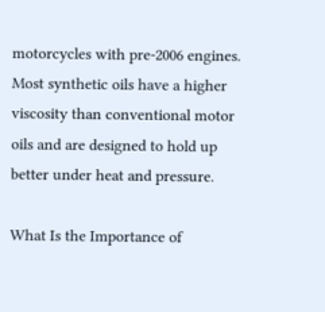motorcycles with pre-2006 engines. Most synthetic oils have a higher viscosity than conventional motor oils and are designed to hold up better under heat and pressure.

What Is the Importance of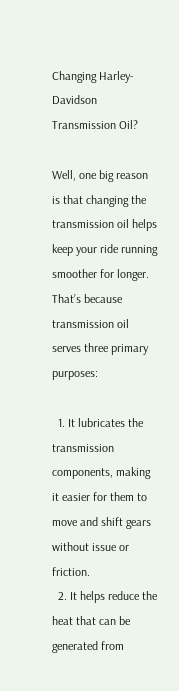Changing Harley-Davidson Transmission Oil?

Well, one big reason is that changing the transmission oil helps keep your ride running smoother for longer. That’s because transmission oil serves three primary purposes:

  1. It lubricates the transmission components, making it easier for them to move and shift gears without issue or friction.
  2. It helps reduce the heat that can be generated from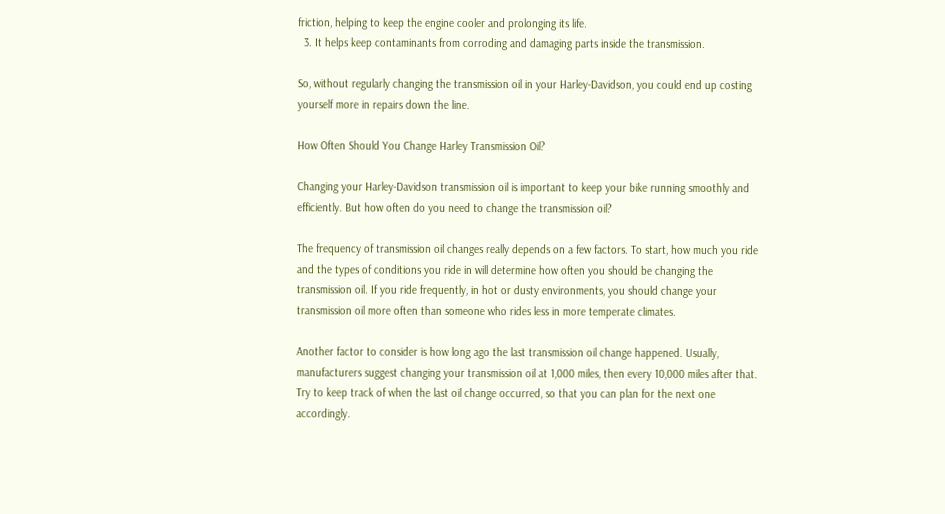friction, helping to keep the engine cooler and prolonging its life.
  3. It helps keep contaminants from corroding and damaging parts inside the transmission.

So, without regularly changing the transmission oil in your Harley-Davidson, you could end up costing yourself more in repairs down the line.

How Often Should You Change Harley Transmission Oil?

Changing your Harley-Davidson transmission oil is important to keep your bike running smoothly and efficiently. But how often do you need to change the transmission oil?

The frequency of transmission oil changes really depends on a few factors. To start, how much you ride and the types of conditions you ride in will determine how often you should be changing the transmission oil. If you ride frequently, in hot or dusty environments, you should change your transmission oil more often than someone who rides less in more temperate climates.

Another factor to consider is how long ago the last transmission oil change happened. Usually, manufacturers suggest changing your transmission oil at 1,000 miles, then every 10,000 miles after that. Try to keep track of when the last oil change occurred, so that you can plan for the next one accordingly.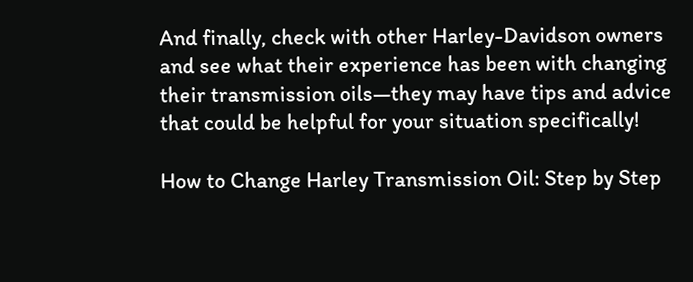And finally, check with other Harley-Davidson owners and see what their experience has been with changing their transmission oils—they may have tips and advice that could be helpful for your situation specifically!

How to Change Harley Transmission Oil: Step by Step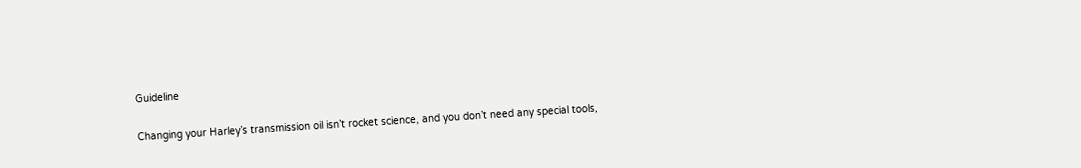Guideline

Changing your Harley’s transmission oil isn’t rocket science, and you don’t need any special tools,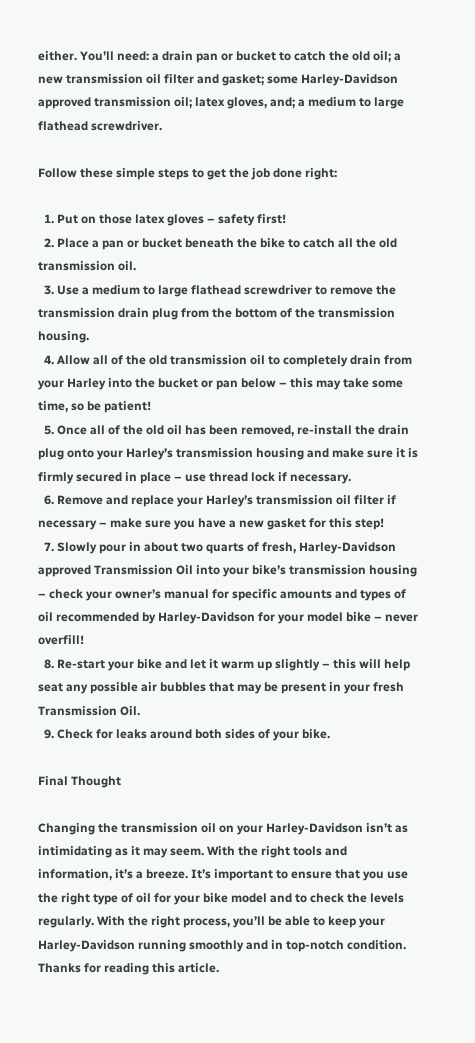either. You’ll need: a drain pan or bucket to catch the old oil; a new transmission oil filter and gasket; some Harley-Davidson approved transmission oil; latex gloves, and; a medium to large flathead screwdriver.

Follow these simple steps to get the job done right:

  1. Put on those latex gloves – safety first!
  2. Place a pan or bucket beneath the bike to catch all the old transmission oil.
  3. Use a medium to large flathead screwdriver to remove the transmission drain plug from the bottom of the transmission housing.
  4. Allow all of the old transmission oil to completely drain from your Harley into the bucket or pan below – this may take some time, so be patient!
  5. Once all of the old oil has been removed, re-install the drain plug onto your Harley’s transmission housing and make sure it is firmly secured in place – use thread lock if necessary.
  6. Remove and replace your Harley’s transmission oil filter if necessary – make sure you have a new gasket for this step!
  7. Slowly pour in about two quarts of fresh, Harley-Davidson approved Transmission Oil into your bike’s transmission housing – check your owner’s manual for specific amounts and types of oil recommended by Harley-Davidson for your model bike – never overfill!
  8. Re-start your bike and let it warm up slightly – this will help seat any possible air bubbles that may be present in your fresh Transmission Oil.
  9. Check for leaks around both sides of your bike.

Final Thought

Changing the transmission oil on your Harley-Davidson isn’t as intimidating as it may seem. With the right tools and information, it’s a breeze. It’s important to ensure that you use the right type of oil for your bike model and to check the levels regularly. With the right process, you’ll be able to keep your Harley-Davidson running smoothly and in top-notch condition. Thanks for reading this article.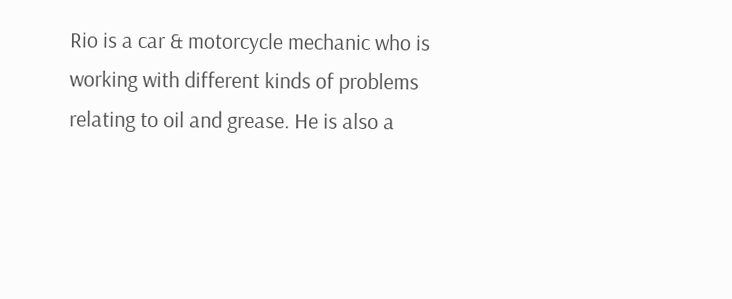Rio is a car & motorcycle mechanic who is working with different kinds of problems relating to oil and grease. He is also a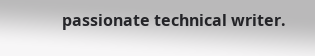passionate technical writer.